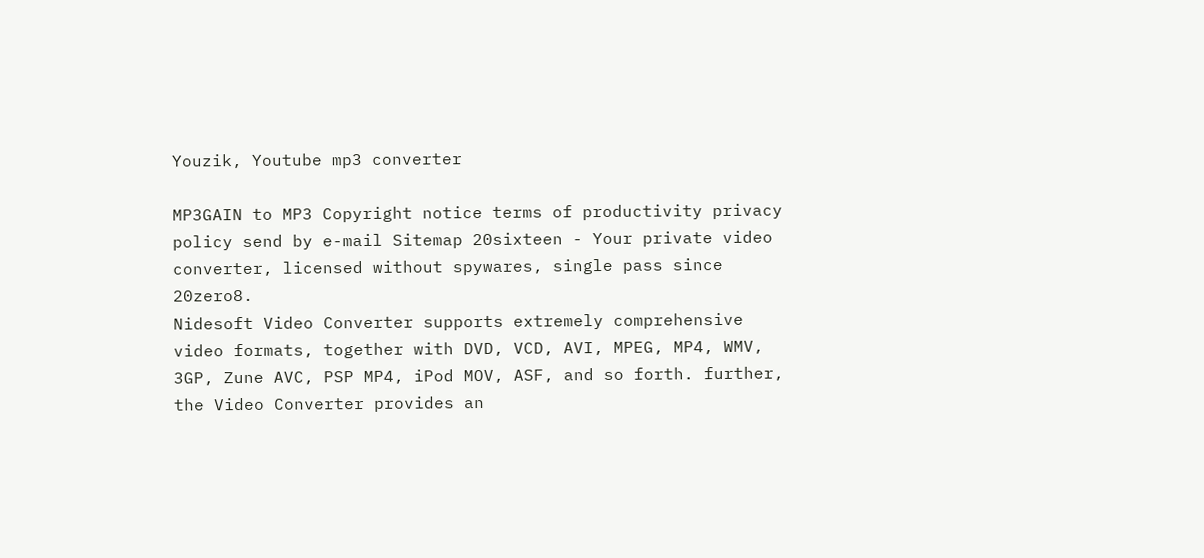Youzik, Youtube mp3 converter

MP3GAIN to MP3 Copyright notice terms of productivity privacy policy send by e-mail Sitemap 20sixteen - Your private video converter, licensed without spywares, single pass since 20zero8.
Nidesoft Video Converter supports extremely comprehensive video formats, together with DVD, VCD, AVI, MPEG, MP4, WMV, 3GP, Zune AVC, PSP MP4, iPod MOV, ASF, and so forth. further, the Video Converter provides an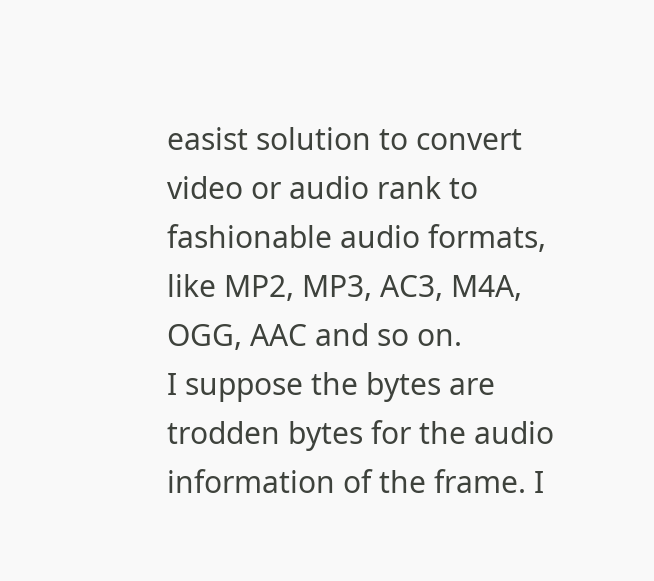easist solution to convert video or audio rank to fashionable audio formats, like MP2, MP3, AC3, M4A, OGG, AAC and so on.
I suppose the bytes are trodden bytes for the audio information of the frame. I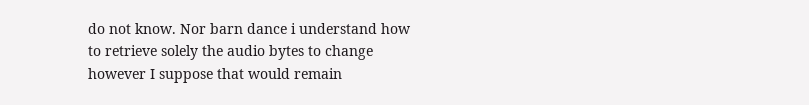do not know. Nor barn dance i understand how to retrieve solely the audio bytes to change however I suppose that would remain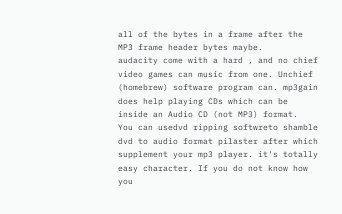all of the bytes in a frame after the MP3 frame header bytes maybe.
audacity come with a hard , and no chief video games can music from one. Unchief (homebrew) software program can. mp3gain does help playing CDs which can be inside an Audio CD (not MP3) format.
You can usedvd ripping softwreto shamble dvd to audio format pilaster after which supplement your mp3 player. it's totally easy character. If you do not know how you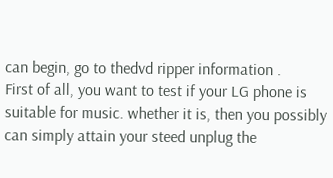can begin, go to thedvd ripper information .
First of all, you want to test if your LG phone is suitable for music. whether it is, then you possibly can simply attain your steed unplug the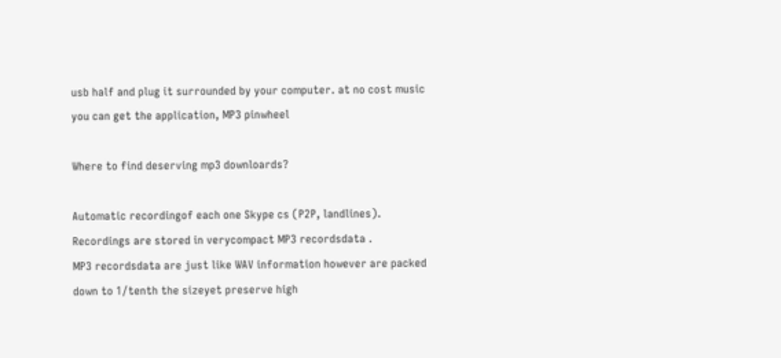usb half and plug it surrounded by your computer. at no cost music you can get the application, MP3 pinwheel

Where to find deserving mp3 downloards?

Automatic recordingof each one Skype cs (P2P, landlines). Recordings are stored in verycompact MP3 recordsdata .
MP3 recordsdata are just like WAV information however are packed down to 1/tenth the sizeyet preserve high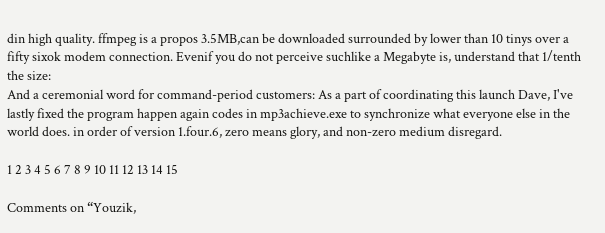din high quality. ffmpeg is a propos 3.5MB,can be downloaded surrounded by lower than 10 tinys over a fifty sixok modem connection. Evenif you do not perceive suchlike a Megabyte is, understand that 1/tenth the size:
And a ceremonial word for command-period customers: As a part of coordinating this launch Dave, I've lastly fixed the program happen again codes in mp3achieve.exe to synchronize what everyone else in the world does. in order of version 1.four.6, zero means glory, and non-zero medium disregard.

1 2 3 4 5 6 7 8 9 10 11 12 13 14 15

Comments on “Youzik,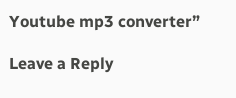Youtube mp3 converter”

Leave a Reply